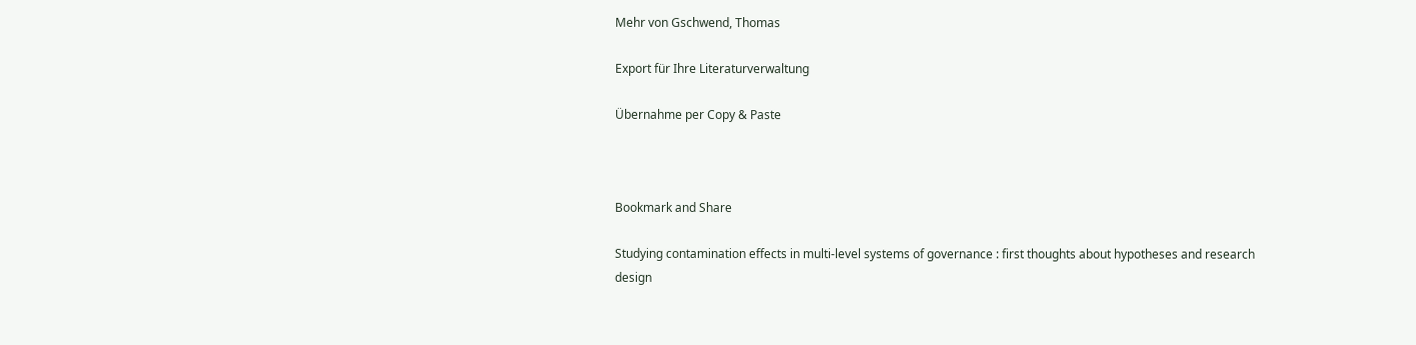Mehr von Gschwend, Thomas

Export für Ihre Literaturverwaltung

Übernahme per Copy & Paste



Bookmark and Share

Studying contamination effects in multi-level systems of governance : first thoughts about hypotheses and research design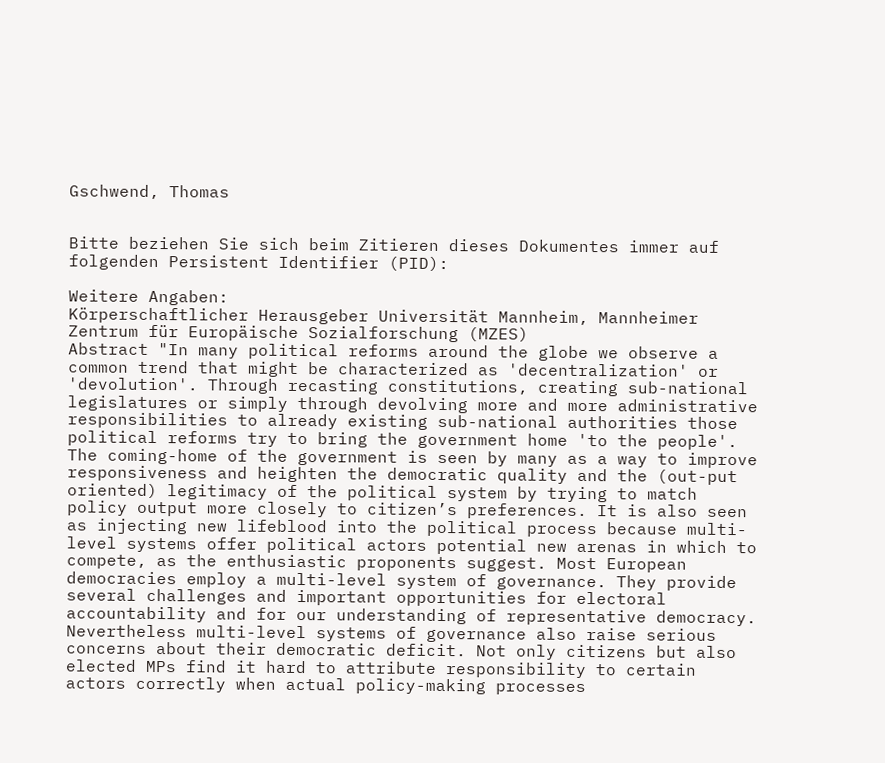Gschwend, Thomas


Bitte beziehen Sie sich beim Zitieren dieses Dokumentes immer auf folgenden Persistent Identifier (PID):

Weitere Angaben:
Körperschaftlicher Herausgeber Universität Mannheim, Mannheimer Zentrum für Europäische Sozialforschung (MZES)
Abstract "In many political reforms around the globe we observe a common trend that might be characterized as 'decentralization' or 'devolution'. Through recasting constitutions, creating sub-national legislatures or simply through devolving more and more administrative responsibilities to already existing sub-national authorities those political reforms try to bring the government home 'to the people'. The coming-home of the government is seen by many as a way to improve responsiveness and heighten the democratic quality and the (out-put oriented) legitimacy of the political system by trying to match policy output more closely to citizen’s preferences. It is also seen as injecting new lifeblood into the political process because multi-level systems offer political actors potential new arenas in which to compete, as the enthusiastic proponents suggest. Most European democracies employ a multi-level system of governance. They provide several challenges and important opportunities for electoral accountability and for our understanding of representative democracy. Nevertheless multi-level systems of governance also raise serious concerns about their democratic deficit. Not only citizens but also elected MPs find it hard to attribute responsibility to certain actors correctly when actual policy-making processes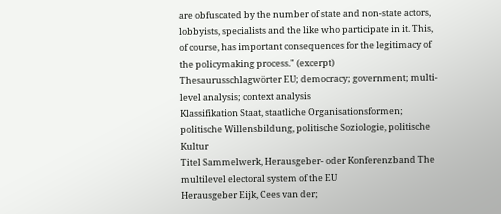are obfuscated by the number of state and non-state actors, lobbyists, specialists and the like who participate in it. This, of course, has important consequences for the legitimacy of the policymaking process." (excerpt)
Thesaurusschlagwörter EU; democracy; government; multi-level analysis; context analysis
Klassifikation Staat, staatliche Organisationsformen; politische Willensbildung, politische Soziologie, politische Kultur
Titel Sammelwerk, Herausgeber- oder Konferenzband The multilevel electoral system of the EU
Herausgeber Eijk, Cees van der;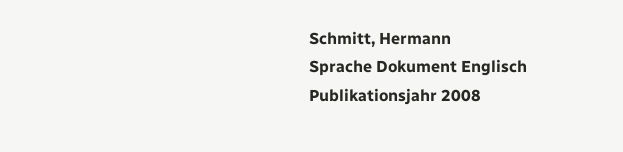Schmitt, Hermann
Sprache Dokument Englisch
Publikationsjahr 2008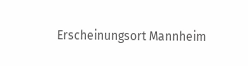Erscheinungsort Mannheim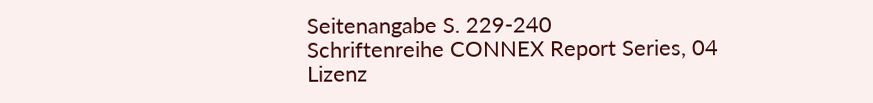Seitenangabe S. 229-240
Schriftenreihe CONNEX Report Series, 04
Lizenz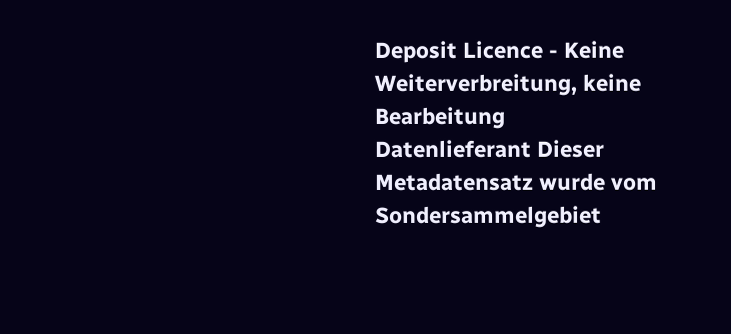Deposit Licence - Keine Weiterverbreitung, keine Bearbeitung
Datenlieferant Dieser Metadatensatz wurde vom Sondersammelgebiet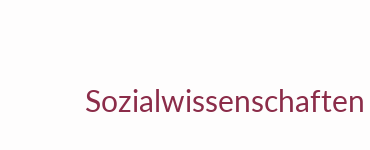Sozialwissenschaften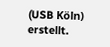(USB Köln) erstellt.